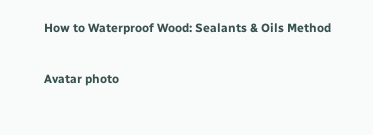How to Waterproof Wood: Sealants & Oils Method

Avatar photo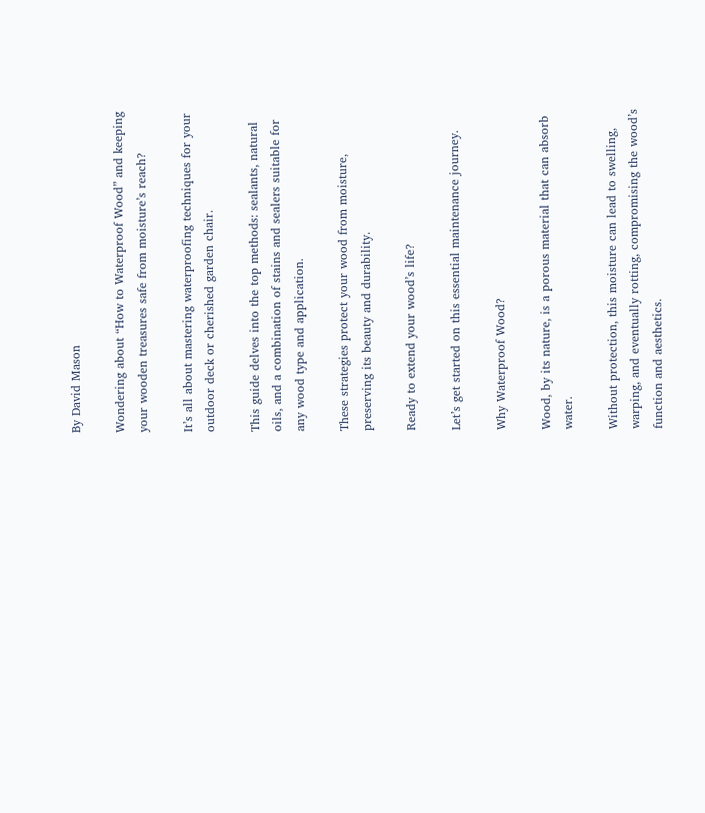By David Mason

Wondering about “How to Waterproof Wood” and keeping your wooden treasures safe from moisture’s reach?

It’s all about mastering waterproofing techniques for your outdoor deck or cherished garden chair.

This guide delves into the top methods: sealants, natural oils, and a combination of stains and sealers suitable for any wood type and application.

These strategies protect your wood from moisture, preserving its beauty and durability.

Ready to extend your wood’s life?

Let’s get started on this essential maintenance journey.

Why Waterproof Wood?

Wood, by its nature, is a porous material that can absorb water.

Without protection, this moisture can lead to swelling, warping, and eventually rotting, compromising the wood’s function and aesthetics.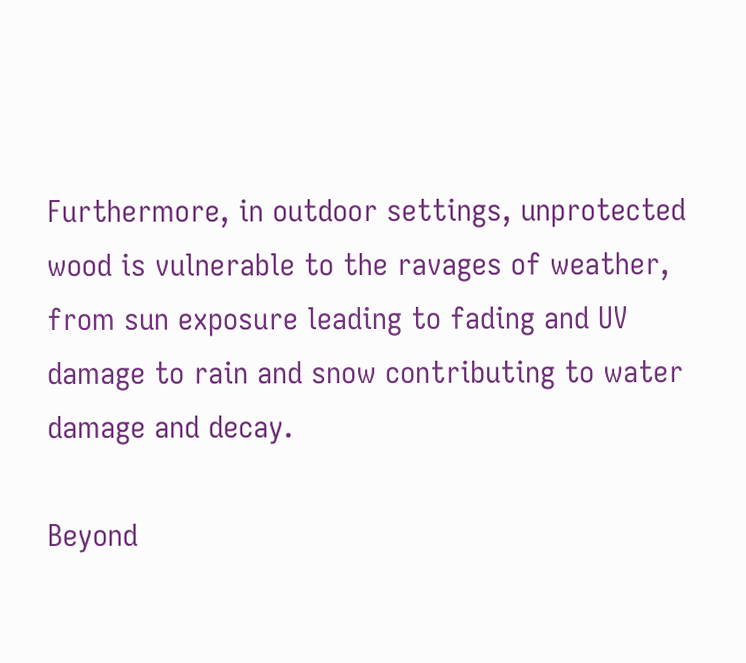Furthermore, in outdoor settings, unprotected wood is vulnerable to the ravages of weather, from sun exposure leading to fading and UV damage to rain and snow contributing to water damage and decay.

Beyond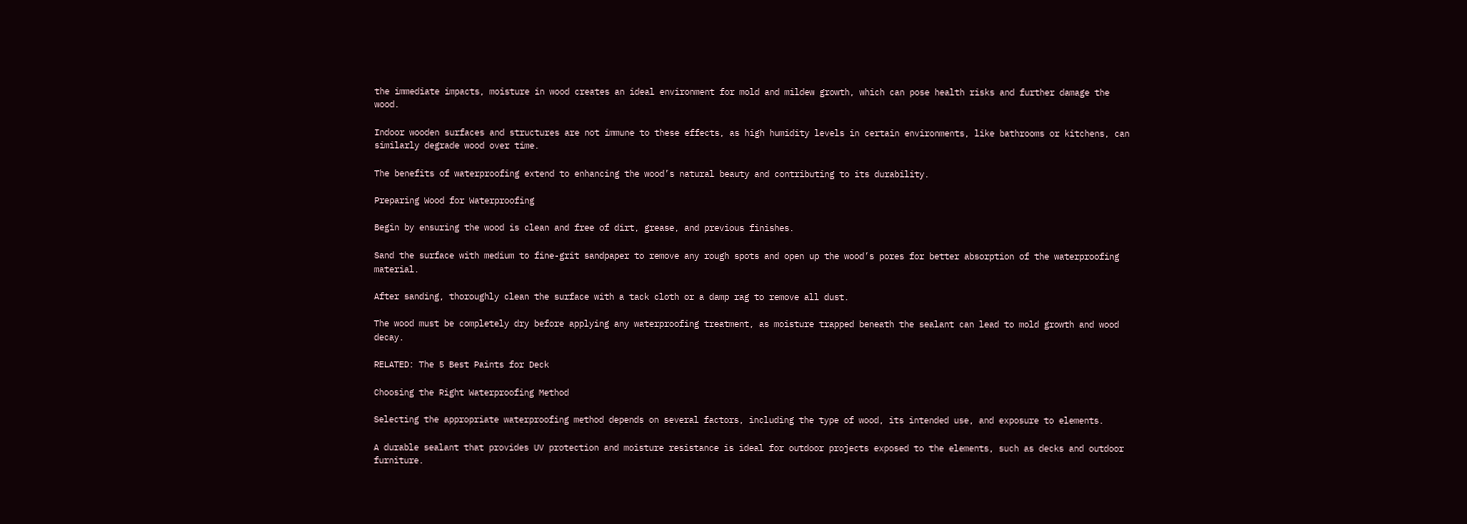the immediate impacts, moisture in wood creates an ideal environment for mold and mildew growth, which can pose health risks and further damage the wood.

Indoor wooden surfaces and structures are not immune to these effects, as high humidity levels in certain environments, like bathrooms or kitchens, can similarly degrade wood over time.

The benefits of waterproofing extend to enhancing the wood’s natural beauty and contributing to its durability.

Preparing Wood for Waterproofing

Begin by ensuring the wood is clean and free of dirt, grease, and previous finishes.

Sand the surface with medium to fine-grit sandpaper to remove any rough spots and open up the wood’s pores for better absorption of the waterproofing material.

After sanding, thoroughly clean the surface with a tack cloth or a damp rag to remove all dust.

The wood must be completely dry before applying any waterproofing treatment, as moisture trapped beneath the sealant can lead to mold growth and wood decay.

RELATED: The 5 Best Paints for Deck

Choosing the Right Waterproofing Method

Selecting the appropriate waterproofing method depends on several factors, including the type of wood, its intended use, and exposure to elements.

A durable sealant that provides UV protection and moisture resistance is ideal for outdoor projects exposed to the elements, such as decks and outdoor furniture.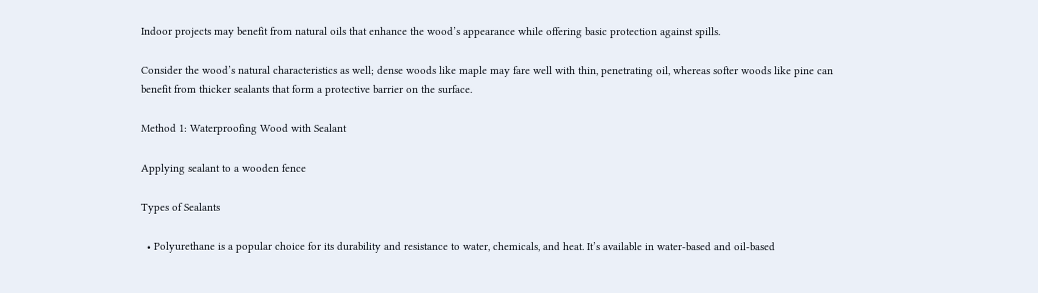Indoor projects may benefit from natural oils that enhance the wood’s appearance while offering basic protection against spills.

Consider the wood’s natural characteristics as well; dense woods like maple may fare well with thin, penetrating oil, whereas softer woods like pine can benefit from thicker sealants that form a protective barrier on the surface.

Method 1: Waterproofing Wood with Sealant

Applying sealant to a wooden fence

Types of Sealants

  • Polyurethane is a popular choice for its durability and resistance to water, chemicals, and heat. It’s available in water-based and oil-based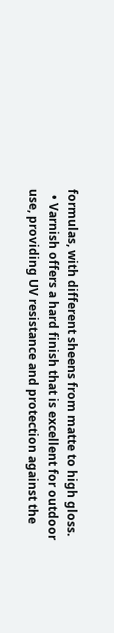formulas, with different sheens from matte to high gloss.
  • Varnish offers a hard finish that is excellent for outdoor use, providing UV resistance and protection against the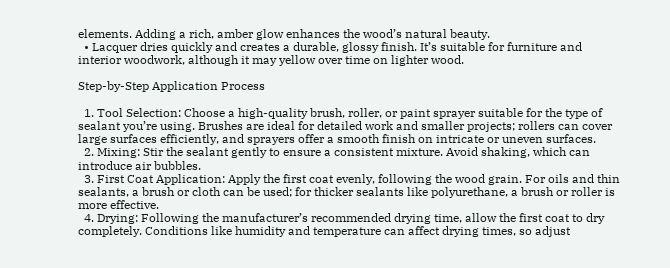elements. Adding a rich, amber glow enhances the wood’s natural beauty.
  • Lacquer dries quickly and creates a durable, glossy finish. It’s suitable for furniture and interior woodwork, although it may yellow over time on lighter wood.

Step-by-Step Application Process

  1. Tool Selection: Choose a high-quality brush, roller, or paint sprayer suitable for the type of sealant you’re using. Brushes are ideal for detailed work and smaller projects; rollers can cover large surfaces efficiently, and sprayers offer a smooth finish on intricate or uneven surfaces.
  2. Mixing: Stir the sealant gently to ensure a consistent mixture. Avoid shaking, which can introduce air bubbles.
  3. First Coat Application: Apply the first coat evenly, following the wood grain. For oils and thin sealants, a brush or cloth can be used; for thicker sealants like polyurethane, a brush or roller is more effective.
  4. Drying: Following the manufacturer’s recommended drying time, allow the first coat to dry completely. Conditions like humidity and temperature can affect drying times, so adjust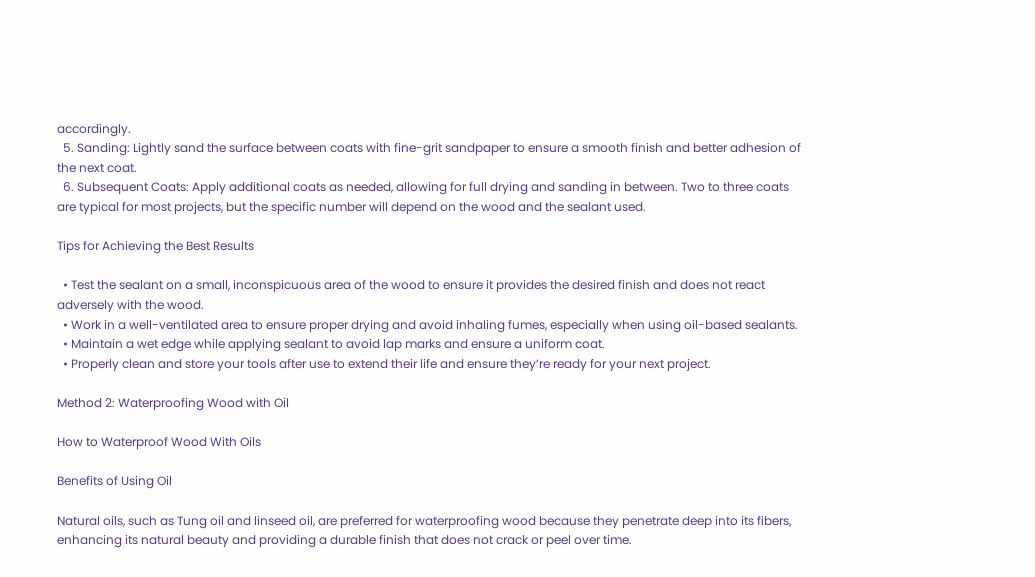accordingly.
  5. Sanding: Lightly sand the surface between coats with fine-grit sandpaper to ensure a smooth finish and better adhesion of the next coat.
  6. Subsequent Coats: Apply additional coats as needed, allowing for full drying and sanding in between. Two to three coats are typical for most projects, but the specific number will depend on the wood and the sealant used.

Tips for Achieving the Best Results

  • Test the sealant on a small, inconspicuous area of the wood to ensure it provides the desired finish and does not react adversely with the wood.
  • Work in a well-ventilated area to ensure proper drying and avoid inhaling fumes, especially when using oil-based sealants.
  • Maintain a wet edge while applying sealant to avoid lap marks and ensure a uniform coat.
  • Properly clean and store your tools after use to extend their life and ensure they’re ready for your next project.

Method 2: Waterproofing Wood with Oil

How to Waterproof Wood With Oils

Benefits of Using Oil

Natural oils, such as Tung oil and linseed oil, are preferred for waterproofing wood because they penetrate deep into its fibers, enhancing its natural beauty and providing a durable finish that does not crack or peel over time.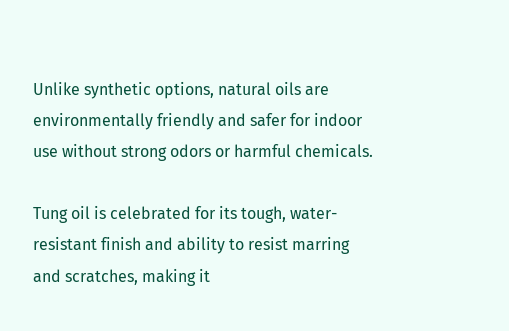Unlike synthetic options, natural oils are environmentally friendly and safer for indoor use without strong odors or harmful chemicals.

Tung oil is celebrated for its tough, water-resistant finish and ability to resist marring and scratches, making it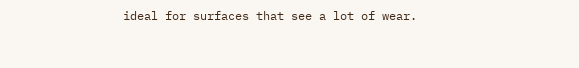ideal for surfaces that see a lot of wear.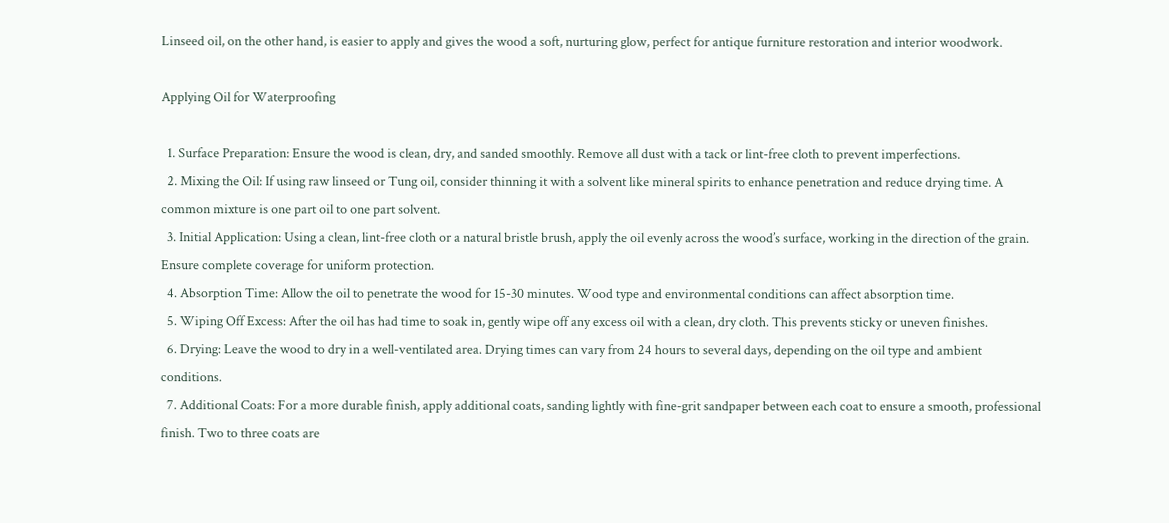Linseed oil, on the other hand, is easier to apply and gives the wood a soft, nurturing glow, perfect for antique furniture restoration and interior woodwork.

Applying Oil for Waterproofing

  1. Surface Preparation: Ensure the wood is clean, dry, and sanded smoothly. Remove all dust with a tack or lint-free cloth to prevent imperfections.
  2. Mixing the Oil: If using raw linseed or Tung oil, consider thinning it with a solvent like mineral spirits to enhance penetration and reduce drying time. A common mixture is one part oil to one part solvent.
  3. Initial Application: Using a clean, lint-free cloth or a natural bristle brush, apply the oil evenly across the wood’s surface, working in the direction of the grain. Ensure complete coverage for uniform protection.
  4. Absorption Time: Allow the oil to penetrate the wood for 15-30 minutes. Wood type and environmental conditions can affect absorption time.
  5. Wiping Off Excess: After the oil has had time to soak in, gently wipe off any excess oil with a clean, dry cloth. This prevents sticky or uneven finishes.
  6. Drying: Leave the wood to dry in a well-ventilated area. Drying times can vary from 24 hours to several days, depending on the oil type and ambient conditions.
  7. Additional Coats: For a more durable finish, apply additional coats, sanding lightly with fine-grit sandpaper between each coat to ensure a smooth, professional finish. Two to three coats are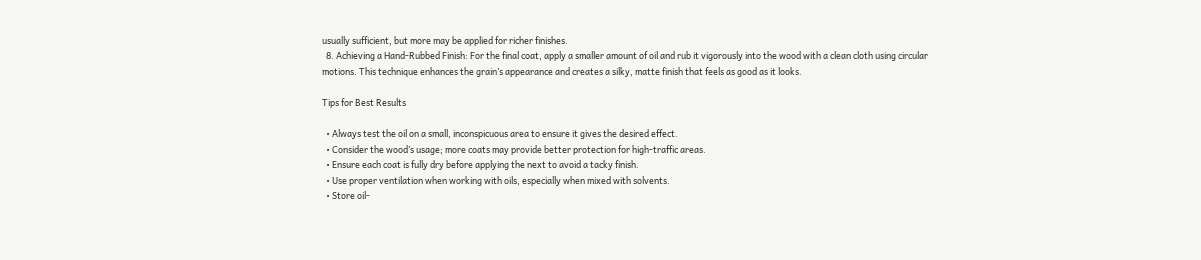usually sufficient, but more may be applied for richer finishes.
  8. Achieving a Hand-Rubbed Finish: For the final coat, apply a smaller amount of oil and rub it vigorously into the wood with a clean cloth using circular motions. This technique enhances the grain’s appearance and creates a silky, matte finish that feels as good as it looks.

Tips for Best Results

  • Always test the oil on a small, inconspicuous area to ensure it gives the desired effect.
  • Consider the wood’s usage; more coats may provide better protection for high-traffic areas.
  • Ensure each coat is fully dry before applying the next to avoid a tacky finish.
  • Use proper ventilation when working with oils, especially when mixed with solvents.
  • Store oil-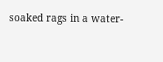soaked rags in a water-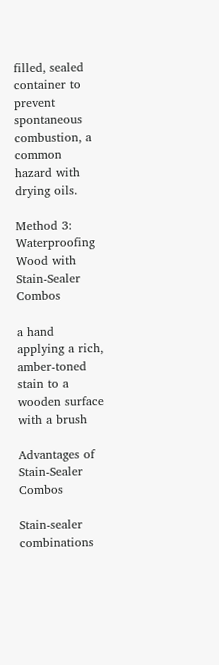filled, sealed container to prevent spontaneous combustion, a common hazard with drying oils.

Method 3: Waterproofing Wood with Stain-Sealer Combos

a hand applying a rich, amber-toned stain to a wooden surface with a brush

Advantages of Stain-Sealer Combos

Stain-sealer combinations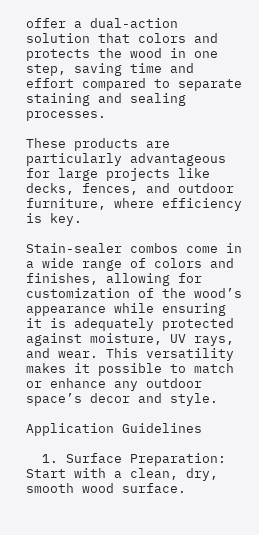offer a dual-action solution that colors and protects the wood in one step, saving time and effort compared to separate staining and sealing processes.

These products are particularly advantageous for large projects like decks, fences, and outdoor furniture, where efficiency is key.

Stain-sealer combos come in a wide range of colors and finishes, allowing for customization of the wood’s appearance while ensuring it is adequately protected against moisture, UV rays, and wear. This versatility makes it possible to match or enhance any outdoor space’s decor and style.

Application Guidelines

  1. Surface Preparation: Start with a clean, dry, smooth wood surface.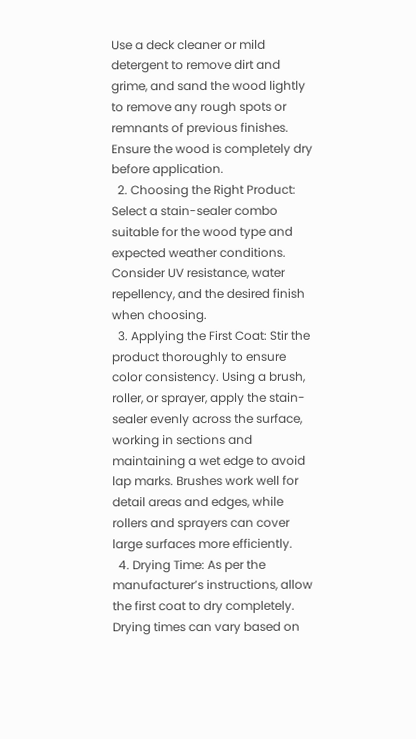Use a deck cleaner or mild detergent to remove dirt and grime, and sand the wood lightly to remove any rough spots or remnants of previous finishes. Ensure the wood is completely dry before application.
  2. Choosing the Right Product: Select a stain-sealer combo suitable for the wood type and expected weather conditions. Consider UV resistance, water repellency, and the desired finish when choosing.
  3. Applying the First Coat: Stir the product thoroughly to ensure color consistency. Using a brush, roller, or sprayer, apply the stain-sealer evenly across the surface, working in sections and maintaining a wet edge to avoid lap marks. Brushes work well for detail areas and edges, while rollers and sprayers can cover large surfaces more efficiently.
  4. Drying Time: As per the manufacturer’s instructions, allow the first coat to dry completely. Drying times can vary based on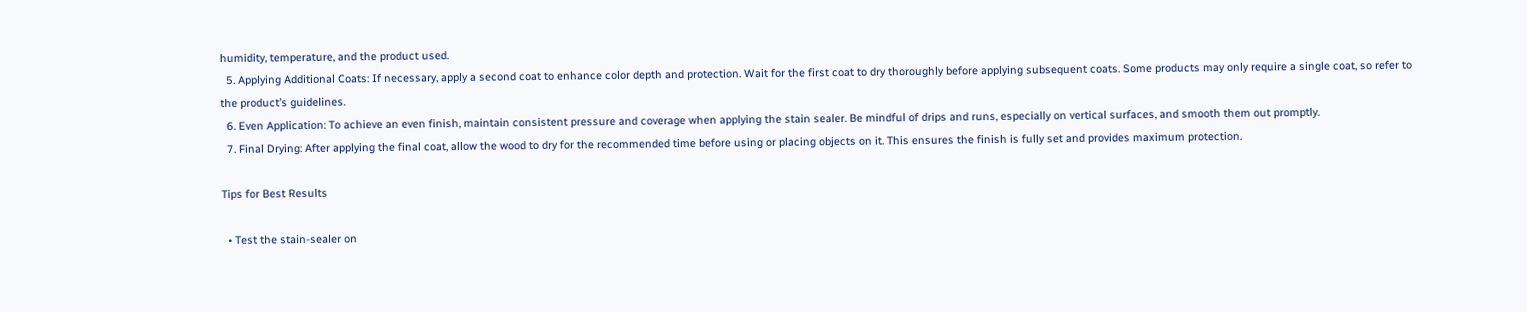humidity, temperature, and the product used.
  5. Applying Additional Coats: If necessary, apply a second coat to enhance color depth and protection. Wait for the first coat to dry thoroughly before applying subsequent coats. Some products may only require a single coat, so refer to the product’s guidelines.
  6. Even Application: To achieve an even finish, maintain consistent pressure and coverage when applying the stain sealer. Be mindful of drips and runs, especially on vertical surfaces, and smooth them out promptly.
  7. Final Drying: After applying the final coat, allow the wood to dry for the recommended time before using or placing objects on it. This ensures the finish is fully set and provides maximum protection.

Tips for Best Results

  • Test the stain-sealer on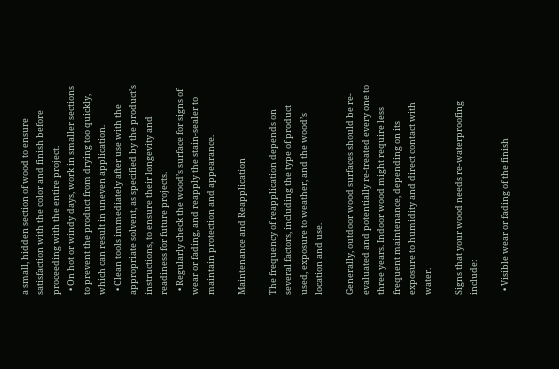a small, hidden section of wood to ensure satisfaction with the color and finish before proceeding with the entire project.
  • On hot or windy days, work in smaller sections to prevent the product from drying too quickly, which can result in uneven application.
  • Clean tools immediately after use with the appropriate solvent, as specified by the product’s instructions, to ensure their longevity and readiness for future projects.
  • Regularly check the wood’s surface for signs of wear or fading, and reapply the stain-sealer to maintain protection and appearance.

Maintenance and Reapplication

The frequency of reapplication depends on several factors, including the type of product used, exposure to weather, and the wood’s location and use.

Generally, outdoor wood surfaces should be re-evaluated and potentially re-treated every one to three years. Indoor wood might require less frequent maintenance, depending on its exposure to humidity and direct contact with water.

Signs that your wood needs re-waterproofing include:

  • Visible wear or fading of the finish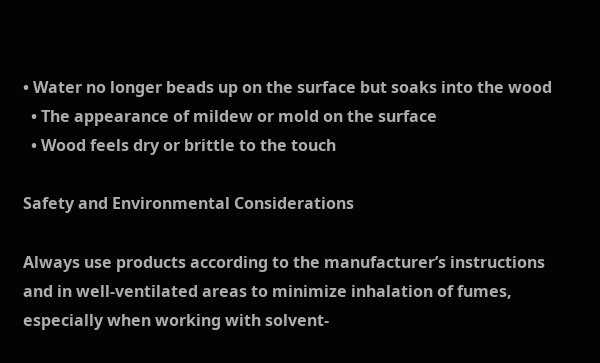• Water no longer beads up on the surface but soaks into the wood
  • The appearance of mildew or mold on the surface
  • Wood feels dry or brittle to the touch

Safety and Environmental Considerations

Always use products according to the manufacturer’s instructions and in well-ventilated areas to minimize inhalation of fumes, especially when working with solvent-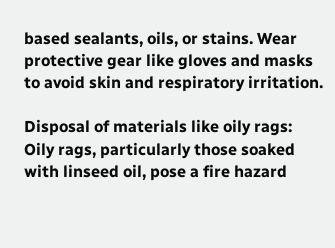based sealants, oils, or stains. Wear protective gear like gloves and masks to avoid skin and respiratory irritation.

Disposal of materials like oily rags: Oily rags, particularly those soaked with linseed oil, pose a fire hazard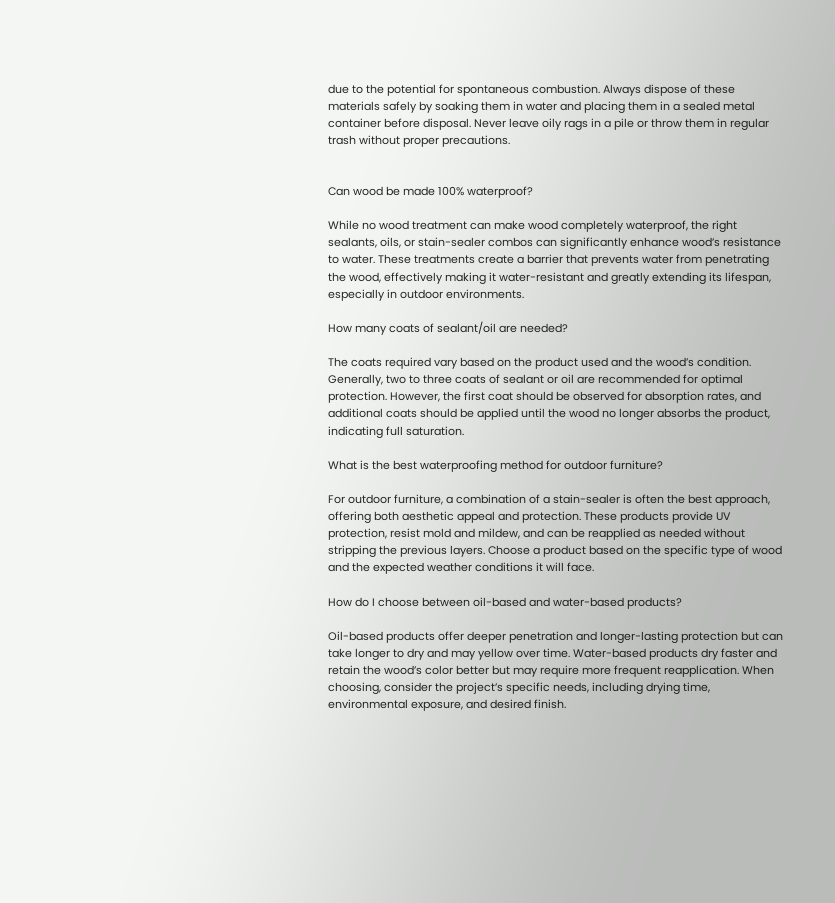due to the potential for spontaneous combustion. Always dispose of these materials safely by soaking them in water and placing them in a sealed metal container before disposal. Never leave oily rags in a pile or throw them in regular trash without proper precautions.


Can wood be made 100% waterproof?

While no wood treatment can make wood completely waterproof, the right sealants, oils, or stain-sealer combos can significantly enhance wood’s resistance to water. These treatments create a barrier that prevents water from penetrating the wood, effectively making it water-resistant and greatly extending its lifespan, especially in outdoor environments.

How many coats of sealant/oil are needed?

The coats required vary based on the product used and the wood’s condition. Generally, two to three coats of sealant or oil are recommended for optimal protection. However, the first coat should be observed for absorption rates, and additional coats should be applied until the wood no longer absorbs the product, indicating full saturation.

What is the best waterproofing method for outdoor furniture?

For outdoor furniture, a combination of a stain-sealer is often the best approach, offering both aesthetic appeal and protection. These products provide UV protection, resist mold and mildew, and can be reapplied as needed without stripping the previous layers. Choose a product based on the specific type of wood and the expected weather conditions it will face.

How do I choose between oil-based and water-based products?

Oil-based products offer deeper penetration and longer-lasting protection but can take longer to dry and may yellow over time. Water-based products dry faster and retain the wood’s color better but may require more frequent reapplication. When choosing, consider the project’s specific needs, including drying time, environmental exposure, and desired finish.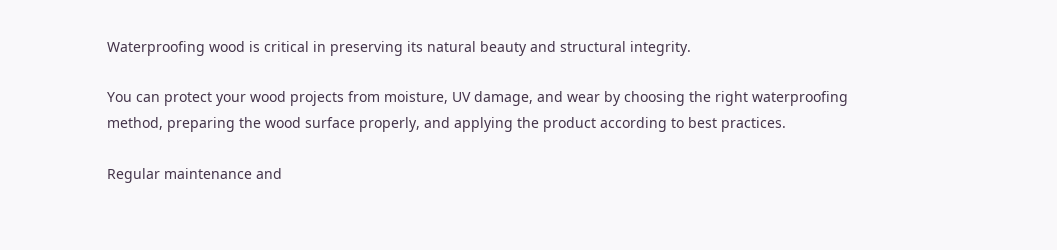Waterproofing wood is critical in preserving its natural beauty and structural integrity.

You can protect your wood projects from moisture, UV damage, and wear by choosing the right waterproofing method, preparing the wood surface properly, and applying the product according to best practices.

Regular maintenance and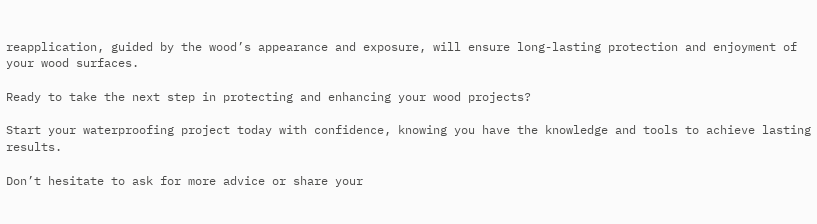reapplication, guided by the wood’s appearance and exposure, will ensure long-lasting protection and enjoyment of your wood surfaces.

Ready to take the next step in protecting and enhancing your wood projects?

Start your waterproofing project today with confidence, knowing you have the knowledge and tools to achieve lasting results.

Don’t hesitate to ask for more advice or share your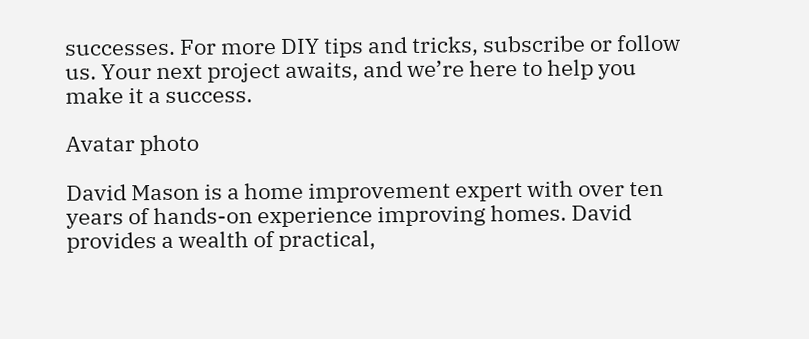successes. For more DIY tips and tricks, subscribe or follow us. Your next project awaits, and we’re here to help you make it a success.

Avatar photo

David Mason is a home improvement expert with over ten years of hands-on experience improving homes. David provides a wealth of practical,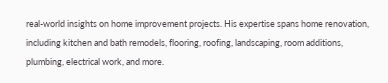real-world insights on home improvement projects. His expertise spans home renovation, including kitchen and bath remodels, flooring, roofing, landscaping, room additions, plumbing, electrical work, and more.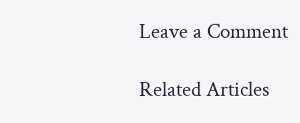Leave a Comment

Related Articles